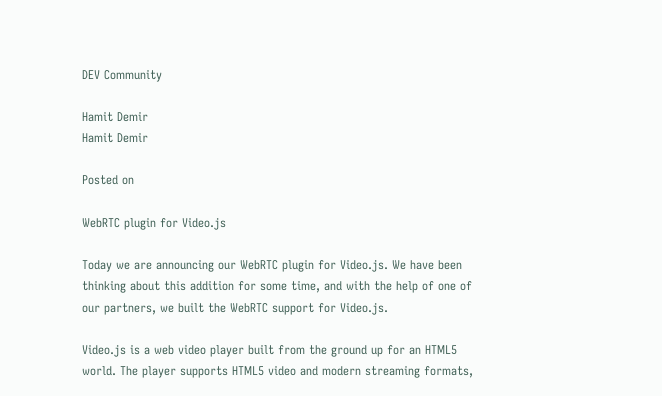DEV Community

Hamit Demir
Hamit Demir

Posted on

WebRTC plugin for Video.js

Today we are announcing our WebRTC plugin for Video.js. We have been thinking about this addition for some time, and with the help of one of our partners, we built the WebRTC support for Video.js.

Video.js is a web video player built from the ground up for an HTML5 world. The player supports HTML5 video and modern streaming formats,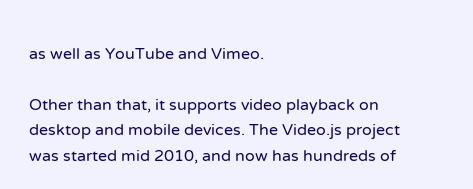as well as YouTube and Vimeo.

Other than that, it supports video playback on desktop and mobile devices. The Video.js project was started mid 2010, and now has hundreds of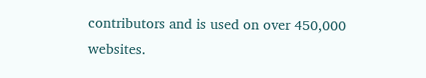contributors and is used on over 450,000 websites.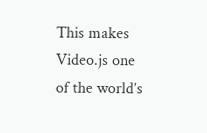This makes Video.js one of the world’s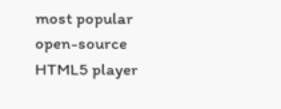most popular open-source HTML5 player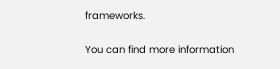frameworks.

You can find more information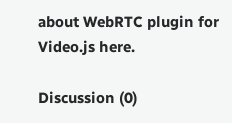about WebRTC plugin for Video.js here.

Discussion (0)